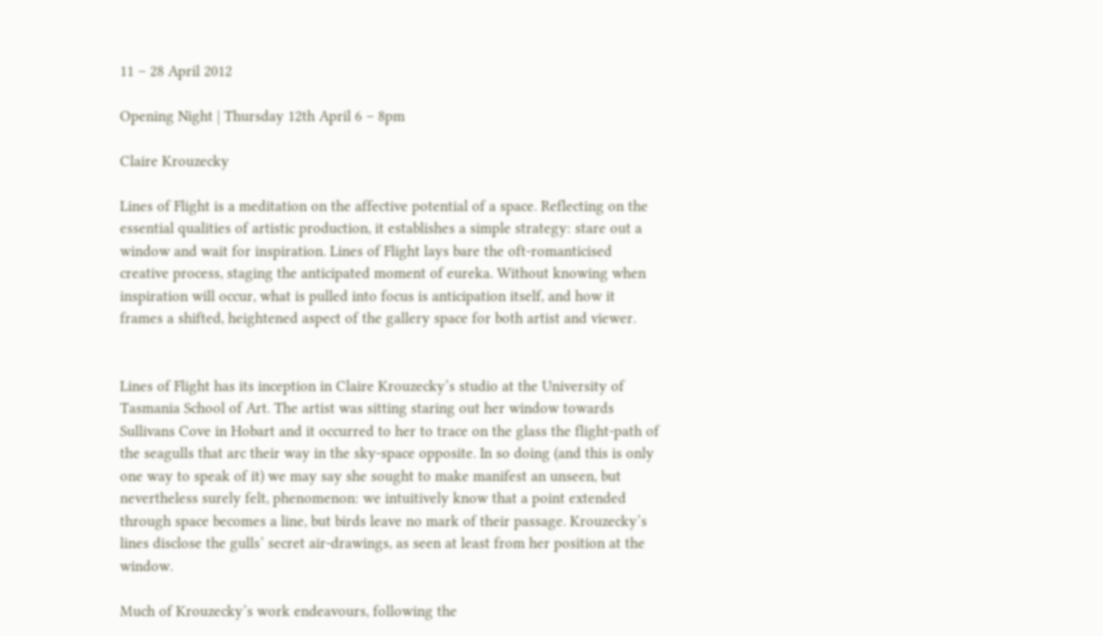11 – 28 April 2012

Opening Night | Thursday 12th April 6 – 8pm

Claire Krouzecky

Lines of Flight is a meditation on the affective potential of a space. Reflecting on the essential qualities of artistic production, it establishes a simple strategy: stare out a window and wait for inspiration. Lines of Flight lays bare the oft-romanticised creative process, staging the anticipated moment of eureka. Without knowing when inspiration will occur, what is pulled into focus is anticipation itself, and how it frames a shifted, heightened aspect of the gallery space for both artist and viewer.


Lines of Flight has its inception in Claire Krouzecky’s studio at the University of Tasmania School of Art. The artist was sitting staring out her window towards Sullivans Cove in Hobart and it occurred to her to trace on the glass the flight-path of the seagulls that arc their way in the sky-space opposite. In so doing (and this is only one way to speak of it) we may say she sought to make manifest an unseen, but nevertheless surely felt, phenomenon: we intuitively know that a point extended through space becomes a line, but birds leave no mark of their passage. Krouzecky’s lines disclose the gulls’ secret air-drawings, as seen at least from her position at the window.

Much of Krouzecky’s work endeavours, following the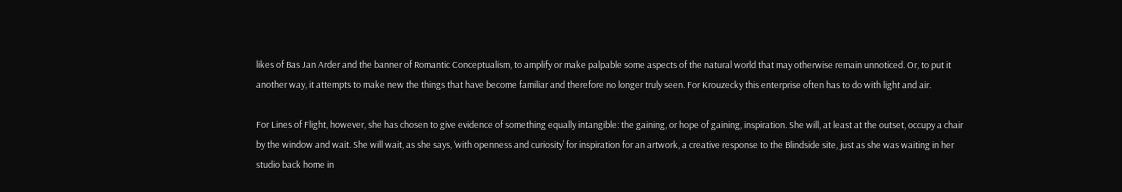likes of Bas Jan Arder and the banner of Romantic Conceptualism, to amplify or make palpable some aspects of the natural world that may otherwise remain unnoticed. Or, to put it another way, it attempts to make new the things that have become familiar and therefore no longer truly seen. For Krouzecky this enterprise often has to do with light and air.

For Lines of Flight, however, she has chosen to give evidence of something equally intangible: the gaining, or hope of gaining, inspiration. She will, at least at the outset, occupy a chair by the window and wait. She will wait, as she says, ‘with openness and curiosity’ for inspiration for an artwork, a creative response to the Blindside site, just as she was waiting in her studio back home in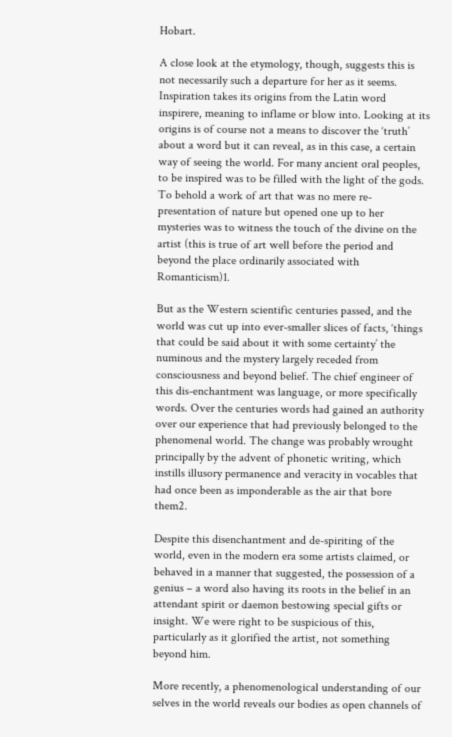Hobart.

A close look at the etymology, though, suggests this is not necessarily such a departure for her as it seems. Inspiration takes its origins from the Latin word inspirere, meaning to inflame or blow into. Looking at its origins is of course not a means to discover the ‘truth’ about a word but it can reveal, as in this case, a certain way of seeing the world. For many ancient oral peoples, to be inspired was to be filled with the light of the gods. To behold a work of art that was no mere re-presentation of nature but opened one up to her mysteries was to witness the touch of the divine on the artist (this is true of art well before the period and beyond the place ordinarily associated with Romanticism)1.

But as the Western scientific centuries passed, and the world was cut up into ever-smaller slices of facts, ‘things that could be said about it with some certainty’ the numinous and the mystery largely receded from consciousness and beyond belief. The chief engineer of this dis-enchantment was language, or more specifically words. Over the centuries words had gained an authority over our experience that had previously belonged to the phenomenal world. The change was probably wrought principally by the advent of phonetic writing, which instills illusory permanence and veracity in vocables that had once been as imponderable as the air that bore them2.

Despite this disenchantment and de-spiriting of the world, even in the modern era some artists claimed, or behaved in a manner that suggested, the possession of a genius – a word also having its roots in the belief in an attendant spirit or daemon bestowing special gifts or insight. We were right to be suspicious of this, particularly as it glorified the artist, not something beyond him.

More recently, a phenomenological understanding of our selves in the world reveals our bodies as open channels of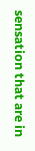sensation that are in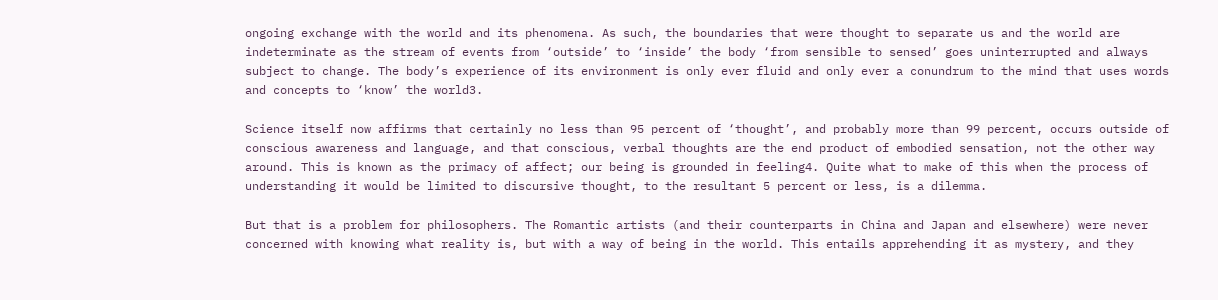ongoing exchange with the world and its phenomena. As such, the boundaries that were thought to separate us and the world are indeterminate as the stream of events from ‘outside’ to ‘inside’ the body ‘from sensible to sensed’ goes uninterrupted and always subject to change. The body’s experience of its environment is only ever fluid and only ever a conundrum to the mind that uses words and concepts to ‘know’ the world3.

Science itself now affirms that certainly no less than 95 percent of ‘thought’, and probably more than 99 percent, occurs outside of conscious awareness and language, and that conscious, verbal thoughts are the end product of embodied sensation, not the other way around. This is known as the primacy of affect; our being is grounded in feeling4. Quite what to make of this when the process of understanding it would be limited to discursive thought, to the resultant 5 percent or less, is a dilemma.

But that is a problem for philosophers. The Romantic artists (and their counterparts in China and Japan and elsewhere) were never concerned with knowing what reality is, but with a way of being in the world. This entails apprehending it as mystery, and they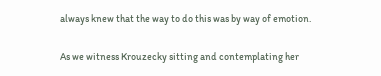always knew that the way to do this was by way of emotion.

As we witness Krouzecky sitting and contemplating her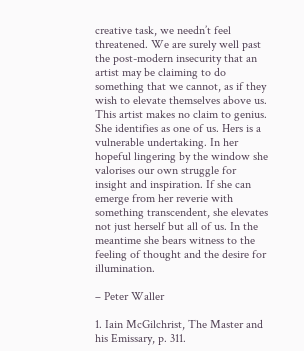creative task, we needn’t feel threatened. We are surely well past the post-modern insecurity that an artist may be claiming to do something that we cannot, as if they wish to elevate themselves above us. This artist makes no claim to genius. She identifies as one of us. Hers is a vulnerable undertaking. In her hopeful lingering by the window she valorises our own struggle for insight and inspiration. If she can emerge from her reverie with something transcendent, she elevates not just herself but all of us. In the meantime she bears witness to the feeling of thought and the desire for illumination.

– Peter Waller

1. Iain McGilchrist, The Master and his Emissary, p. 311.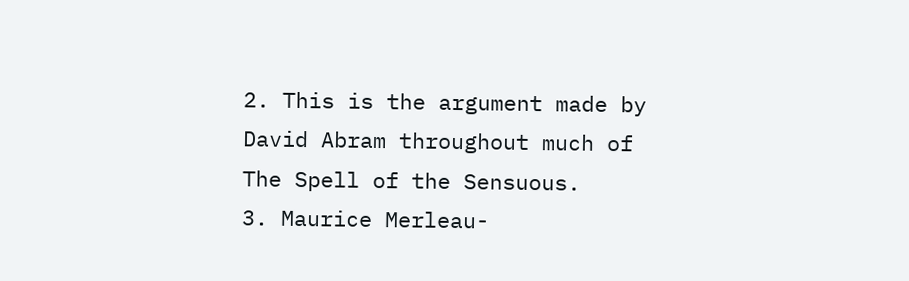2. This is the argument made by David Abram throughout much of The Spell of the Sensuous.
3. Maurice Merleau-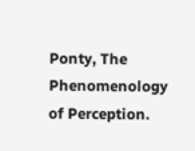Ponty, The Phenomenology of Perception.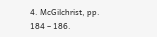4. McGilchrist, pp. 184 – 186.